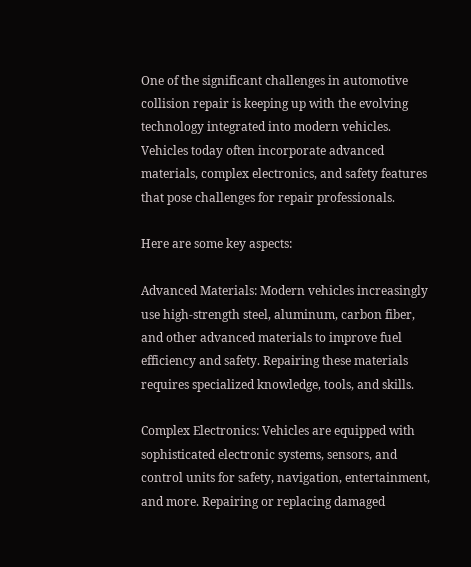One of the significant challenges in automotive collision repair is keeping up with the evolving technology integrated into modern vehicles. Vehicles today often incorporate advanced materials, complex electronics, and safety features that pose challenges for repair professionals.

Here are some key aspects:

Advanced Materials: Modern vehicles increasingly use high-strength steel, aluminum, carbon fiber, and other advanced materials to improve fuel efficiency and safety. Repairing these materials requires specialized knowledge, tools, and skills.

Complex Electronics: Vehicles are equipped with sophisticated electronic systems, sensors, and control units for safety, navigation, entertainment, and more. Repairing or replacing damaged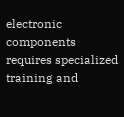electronic components requires specialized training and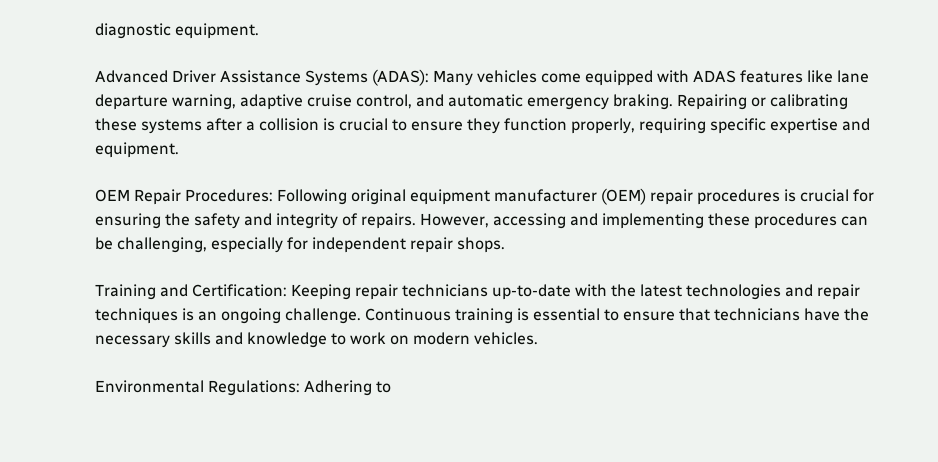diagnostic equipment.

Advanced Driver Assistance Systems (ADAS): Many vehicles come equipped with ADAS features like lane departure warning, adaptive cruise control, and automatic emergency braking. Repairing or calibrating these systems after a collision is crucial to ensure they function properly, requiring specific expertise and equipment.

OEM Repair Procedures: Following original equipment manufacturer (OEM) repair procedures is crucial for ensuring the safety and integrity of repairs. However, accessing and implementing these procedures can be challenging, especially for independent repair shops.

Training and Certification: Keeping repair technicians up-to-date with the latest technologies and repair techniques is an ongoing challenge. Continuous training is essential to ensure that technicians have the necessary skills and knowledge to work on modern vehicles.

Environmental Regulations: Adhering to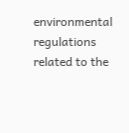environmental regulations related to the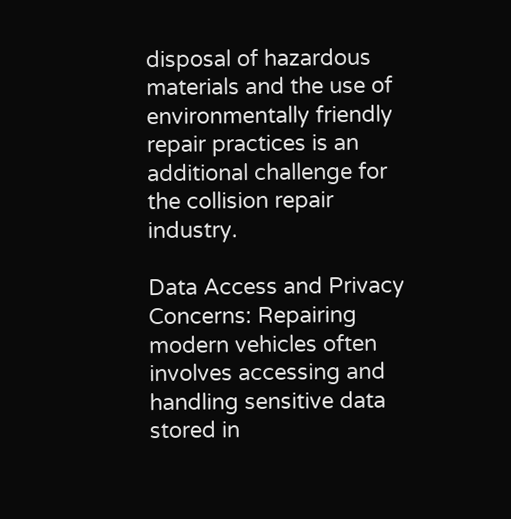disposal of hazardous materials and the use of environmentally friendly repair practices is an additional challenge for the collision repair industry.

Data Access and Privacy Concerns: Repairing modern vehicles often involves accessing and handling sensitive data stored in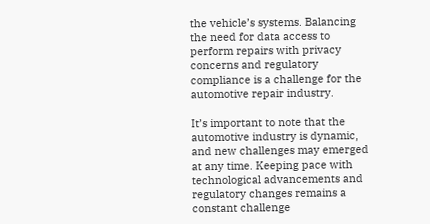the vehicle’s systems. Balancing the need for data access to perform repairs with privacy concerns and regulatory compliance is a challenge for the automotive repair industry.

It’s important to note that the automotive industry is dynamic, and new challenges may emerged at any time. Keeping pace with technological advancements and regulatory changes remains a constant challenge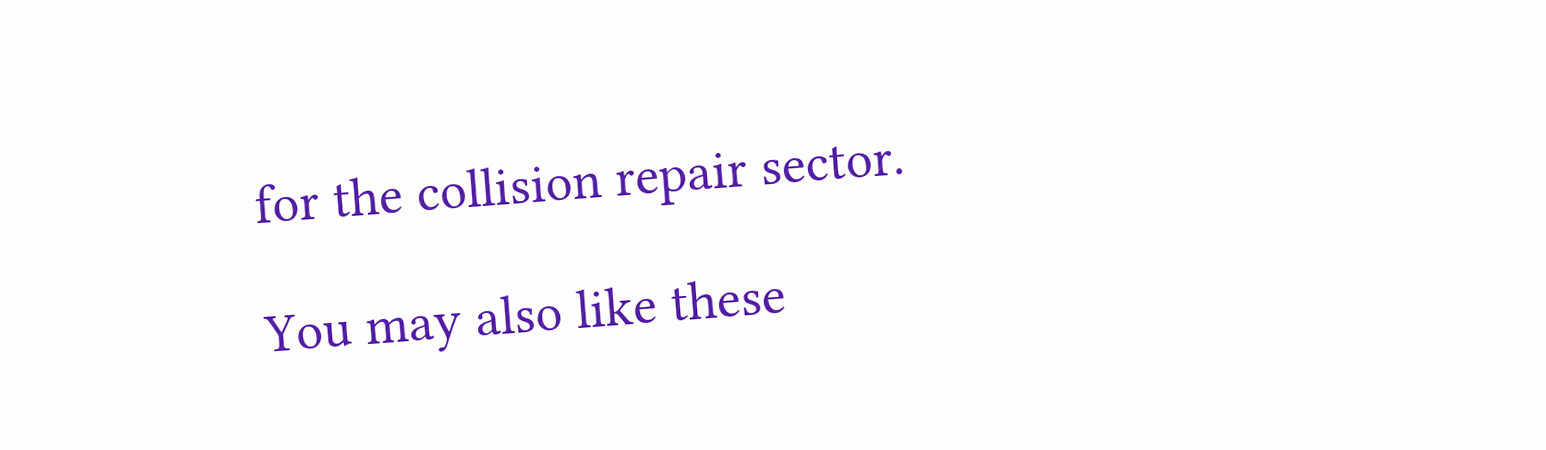for the collision repair sector.

You may also like these